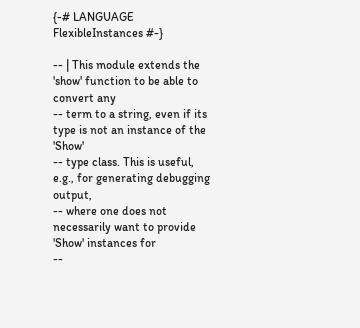{-# LANGUAGE FlexibleInstances #-}

-- | This module extends the 'show' function to be able to convert any
-- term to a string, even if its type is not an instance of the 'Show'
-- type class. This is useful, e.g., for generating debugging output,
-- where one does not necessarily want to provide 'Show' instances for
--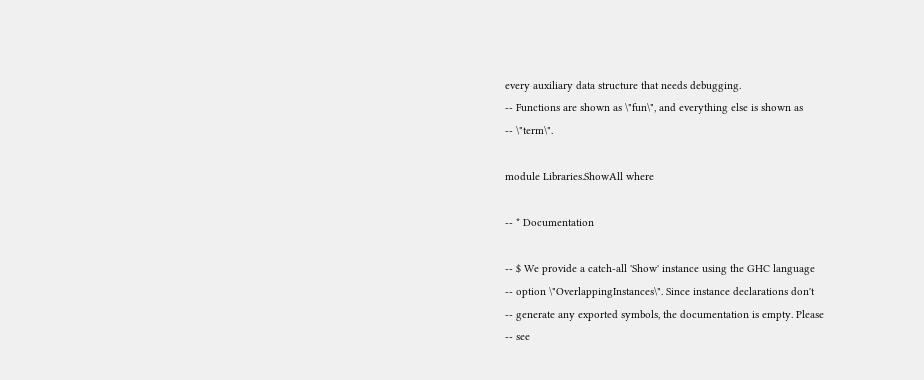every auxiliary data structure that needs debugging.
-- Functions are shown as \"fun\", and everything else is shown as
-- \"term\".

module Libraries.ShowAll where

-- * Documentation

-- $ We provide a catch-all 'Show' instance using the GHC language
-- option \"OverlappingInstances\". Since instance declarations don't
-- generate any exported symbols, the documentation is empty. Please
-- see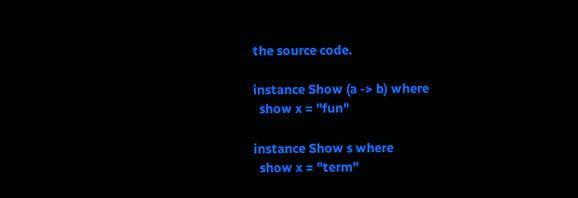the source code.

instance Show (a -> b) where
  show x = "fun"

instance Show s where
  show x = "term"